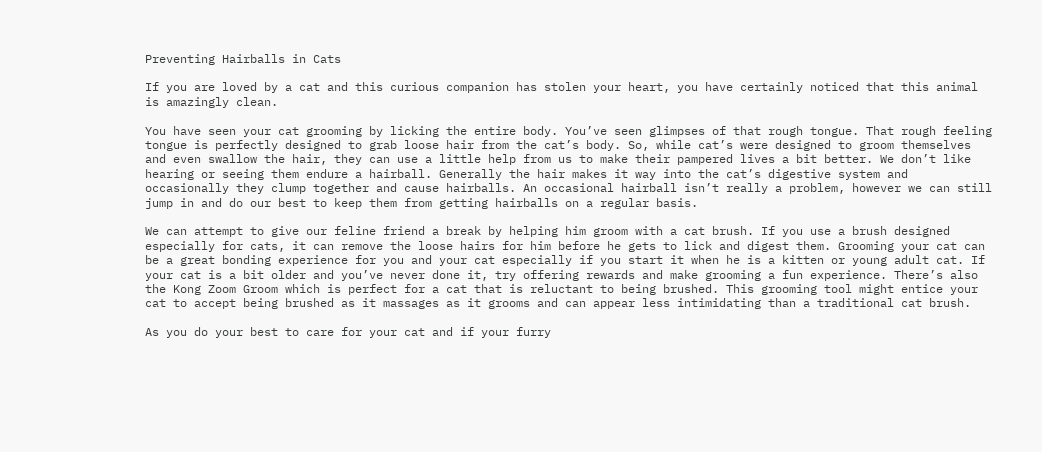Preventing Hairballs in Cats

If you are loved by a cat and this curious companion has stolen your heart, you have certainly noticed that this animal is amazingly clean.

You have seen your cat grooming by licking the entire body. You’ve seen glimpses of that rough tongue. That rough feeling tongue is perfectly designed to grab loose hair from the cat’s body. So, while cat’s were designed to groom themselves and even swallow the hair, they can use a little help from us to make their pampered lives a bit better. We don’t like hearing or seeing them endure a hairball. Generally the hair makes it way into the cat’s digestive system and occasionally they clump together and cause hairballs. An occasional hairball isn’t really a problem, however we can still jump in and do our best to keep them from getting hairballs on a regular basis.

We can attempt to give our feline friend a break by helping him groom with a cat brush. If you use a brush designed especially for cats, it can remove the loose hairs for him before he gets to lick and digest them. Grooming your cat can be a great bonding experience for you and your cat especially if you start it when he is a kitten or young adult cat. If your cat is a bit older and you’ve never done it, try offering rewards and make grooming a fun experience. There’s also the Kong Zoom Groom which is perfect for a cat that is reluctant to being brushed. This grooming tool might entice your cat to accept being brushed as it massages as it grooms and can appear less intimidating than a traditional cat brush.

As you do your best to care for your cat and if your furry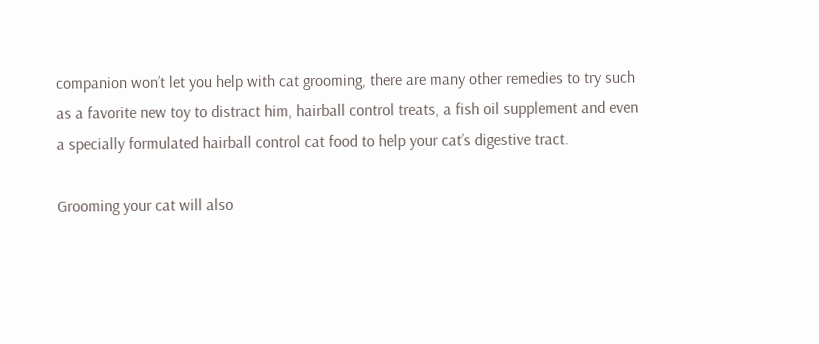companion won’t let you help with cat grooming, there are many other remedies to try such as a favorite new toy to distract him, hairball control treats, a fish oil supplement and even a specially formulated hairball control cat food to help your cat’s digestive tract.

Grooming your cat will also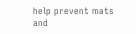help prevent mats and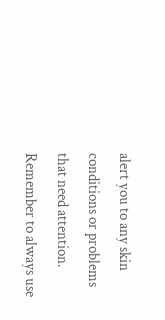alert you to any skin conditions or problems that need attention. Remember to always use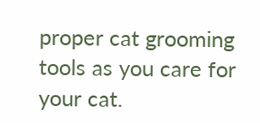proper cat grooming tools as you care for your cat.